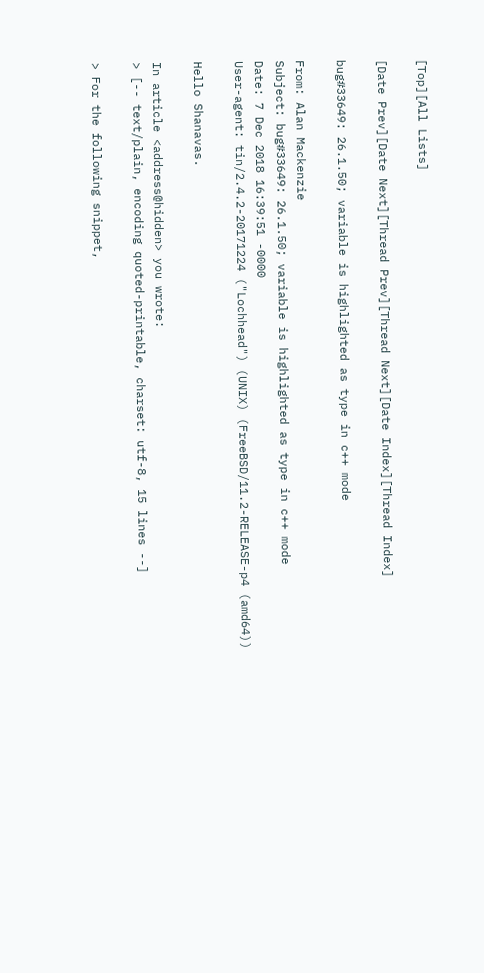[Top][All Lists]

[Date Prev][Date Next][Thread Prev][Thread Next][Date Index][Thread Index]

bug#33649: 26.1.50; variable is highlighted as type in c++ mode

From: Alan Mackenzie
Subject: bug#33649: 26.1.50; variable is highlighted as type in c++ mode
Date: 7 Dec 2018 16:39:51 -0000
User-agent: tin/2.4.2-20171224 ("Lochhead") (UNIX) (FreeBSD/11.2-RELEASE-p4 (amd64))

Hello Shanavas.

In article <address@hidden> you wrote:
> [-- text/plain, encoding quoted-printable, charset: utf-8, 15 lines --]

> For the following snippet,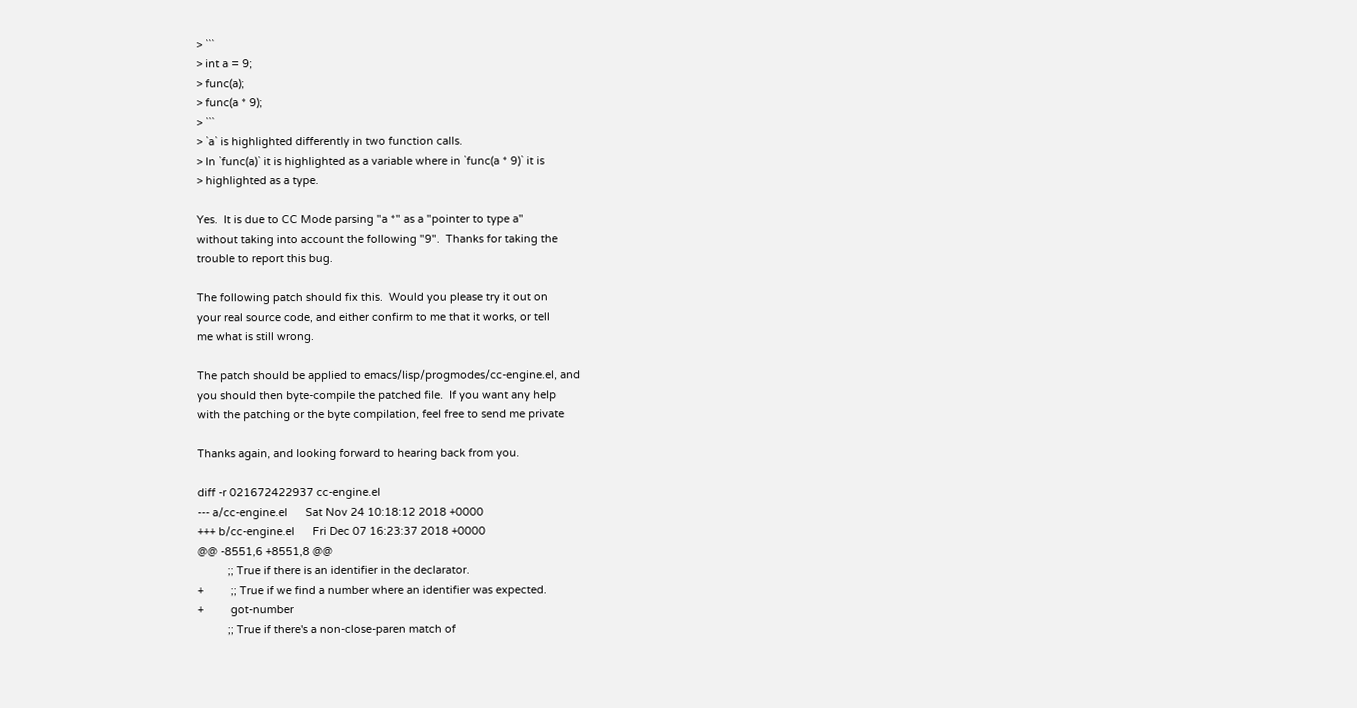> ```
> int a = 9;
> func(a);
> func(a * 9);
> ```
> `a` is highlighted differently in two function calls.
> In `func(a)` it is highlighted as a variable where in `func(a * 9)` it is
> highlighted as a type.

Yes.  It is due to CC Mode parsing "a *" as a "pointer to type a"
without taking into account the following "9".  Thanks for taking the
trouble to report this bug.

The following patch should fix this.  Would you please try it out on
your real source code, and either confirm to me that it works, or tell
me what is still wrong.

The patch should be applied to emacs/lisp/progmodes/cc-engine.el, and
you should then byte-compile the patched file.  If you want any help
with the patching or the byte compilation, feel free to send me private

Thanks again, and looking forward to hearing back from you.

diff -r 021672422937 cc-engine.el
--- a/cc-engine.el      Sat Nov 24 10:18:12 2018 +0000
+++ b/cc-engine.el      Fri Dec 07 16:23:37 2018 +0000
@@ -8551,6 +8551,8 @@
          ;; True if there is an identifier in the declarator.
+         ;; True if we find a number where an identifier was expected.
+         got-number
          ;; True if there's a non-close-paren match of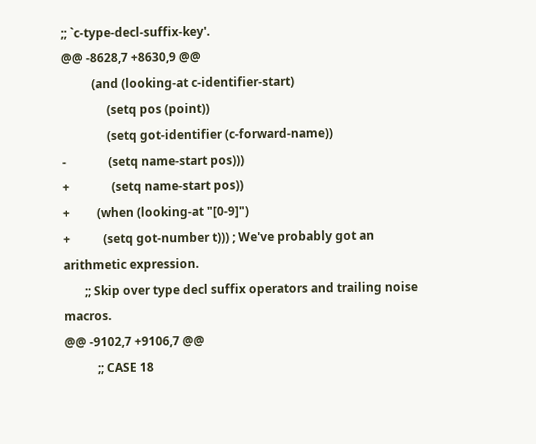;; `c-type-decl-suffix-key'.
@@ -8628,7 +8630,9 @@
          (and (looking-at c-identifier-start)
               (setq pos (point))
               (setq got-identifier (c-forward-name))
-              (setq name-start pos)))
+              (setq name-start pos))
+         (when (looking-at "[0-9]")
+           (setq got-number t))) ; We've probably got an arithmetic expression.
       ;; Skip over type decl suffix operators and trailing noise macros.
@@ -9102,7 +9106,7 @@
           ;; CASE 18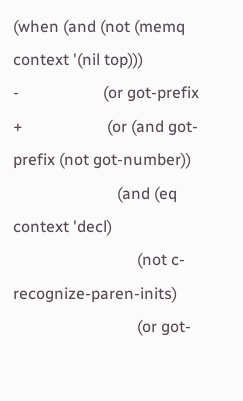(when (and (not (memq context '(nil top)))
-                     (or got-prefix
+                     (or (and got-prefix (not got-number))
                          (and (eq context 'decl)
                               (not c-recognize-paren-inits)
                               (or got-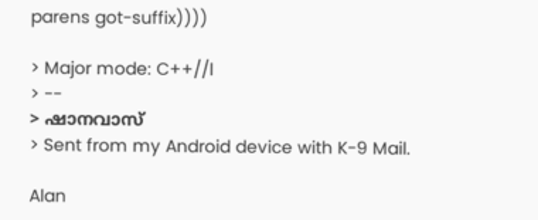parens got-suffix))))

> Major mode: C++//l
> --
> ഷാനവാസ്
> Sent from my Android device with K-9 Mail.

Alan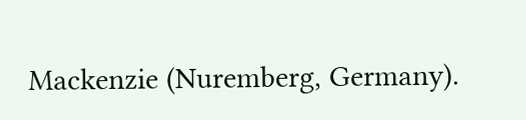Mackenzie (Nuremberg, Germany).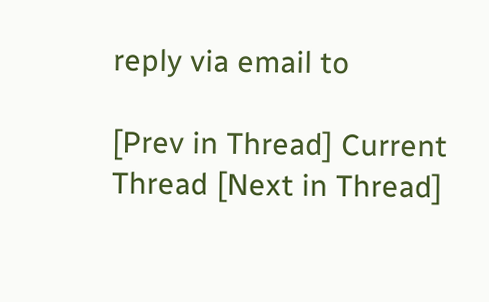reply via email to

[Prev in Thread] Current Thread [Next in Thread]